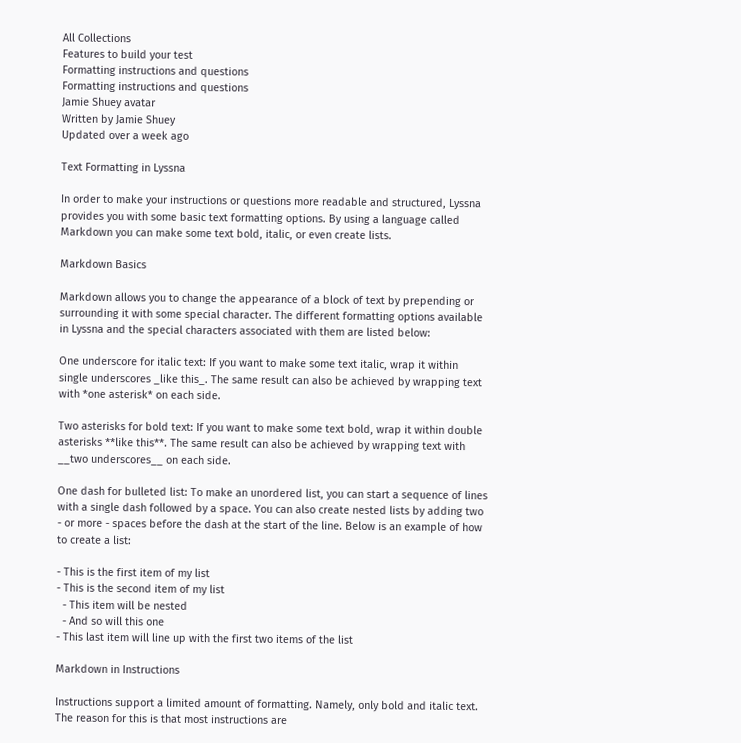All Collections
Features to build your test
Formatting instructions and questions
Formatting instructions and questions
Jamie Shuey avatar
Written by Jamie Shuey
Updated over a week ago

Text Formatting in Lyssna

In order to make your instructions or questions more readable and structured, Lyssna provides you with some basic text formatting options. By using a language called Markdown you can make some text bold, italic, or even create lists.

Markdown Basics

Markdown allows you to change the appearance of a block of text by prepending or surrounding it with some special character. The different formatting options available in Lyssna and the special characters associated with them are listed below:

One underscore for italic text: If you want to make some text italic, wrap it within single underscores _like this_. The same result can also be achieved by wrapping text with *one asterisk* on each side.

Two asterisks for bold text: If you want to make some text bold, wrap it within double asterisks **like this**. The same result can also be achieved by wrapping text with __two underscores__ on each side.

One dash for bulleted list: To make an unordered list, you can start a sequence of lines with a single dash followed by a space. You can also create nested lists by adding two - or more - spaces before the dash at the start of the line. Below is an example of how to create a list:

- This is the first item of my list
- This is the second item of my list
  - This item will be nested
  - And so will this one
- This last item will line up with the first two items of the list

Markdown in Instructions

Instructions support a limited amount of formatting. Namely, only bold and italic text. The reason for this is that most instructions are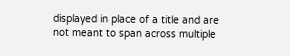displayed in place of a title and are not meant to span across multiple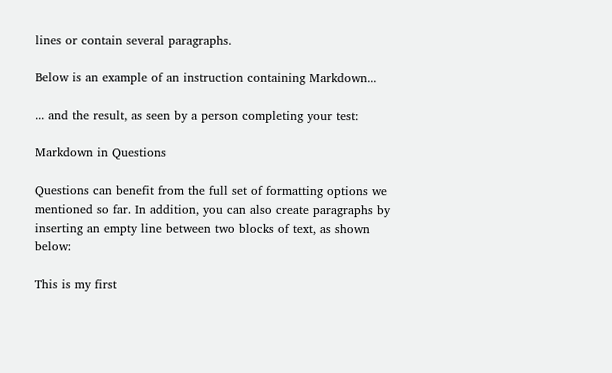lines or contain several paragraphs.

Below is an example of an instruction containing Markdown...

... and the result, as seen by a person completing your test:

Markdown in Questions

Questions can benefit from the full set of formatting options we mentioned so far. In addition, you can also create paragraphs by inserting an empty line between two blocks of text, as shown below:

This is my first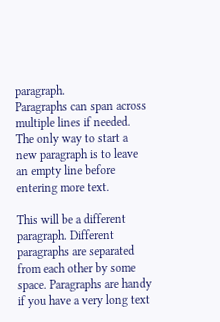paragraph.
Paragraphs can span across multiple lines if needed.
The only way to start a new paragraph is to leave an empty line before entering more text.

This will be a different paragraph. Different paragraphs are separated from each other by some space. Paragraphs are handy if you have a very long text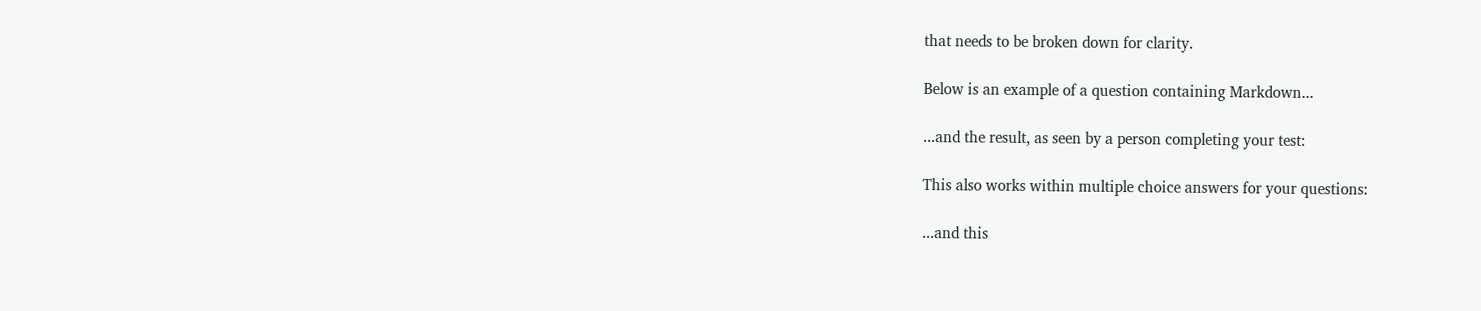that needs to be broken down for clarity.

Below is an example of a question containing Markdown...

...and the result, as seen by a person completing your test:

This also works within multiple choice answers for your questions:

...and this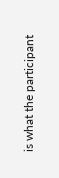is what the participant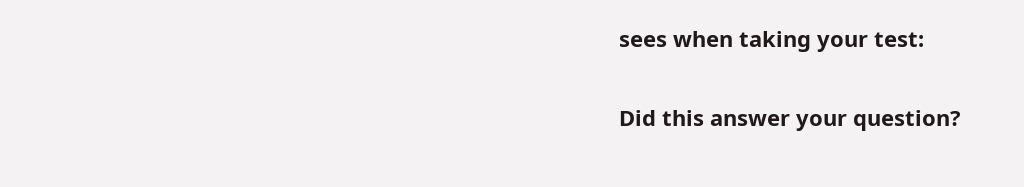sees when taking your test:

Did this answer your question?